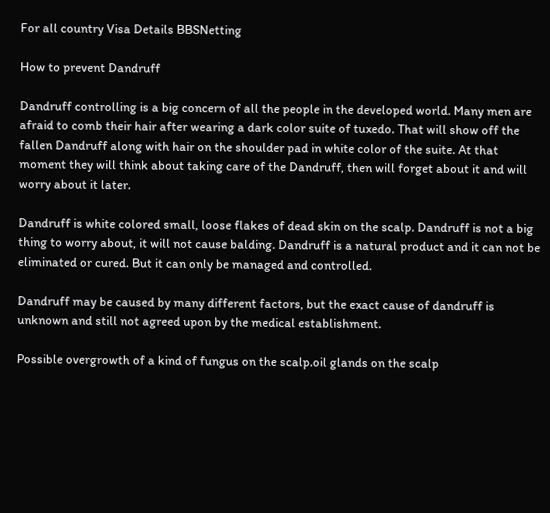For all country Visa Details BBSNetting

How to prevent Dandruff

Dandruff controlling is a big concern of all the people in the developed world. Many men are afraid to comb their hair after wearing a dark color suite of tuxedo. That will show off the fallen Dandruff along with hair on the shoulder pad in white color of the suite. At that moment they will think about taking care of the Dandruff, then will forget about it and will worry about it later.

Dandruff is white colored small, loose flakes of dead skin on the scalp. Dandruff is not a big thing to worry about, it will not cause balding. Dandruff is a natural product and it can not be eliminated or cured. But it can only be managed and controlled.

Dandruff may be caused by many different factors, but the exact cause of dandruff is unknown and still not agreed upon by the medical establishment.

Possible overgrowth of a kind of fungus on the scalp.oil glands on the scalp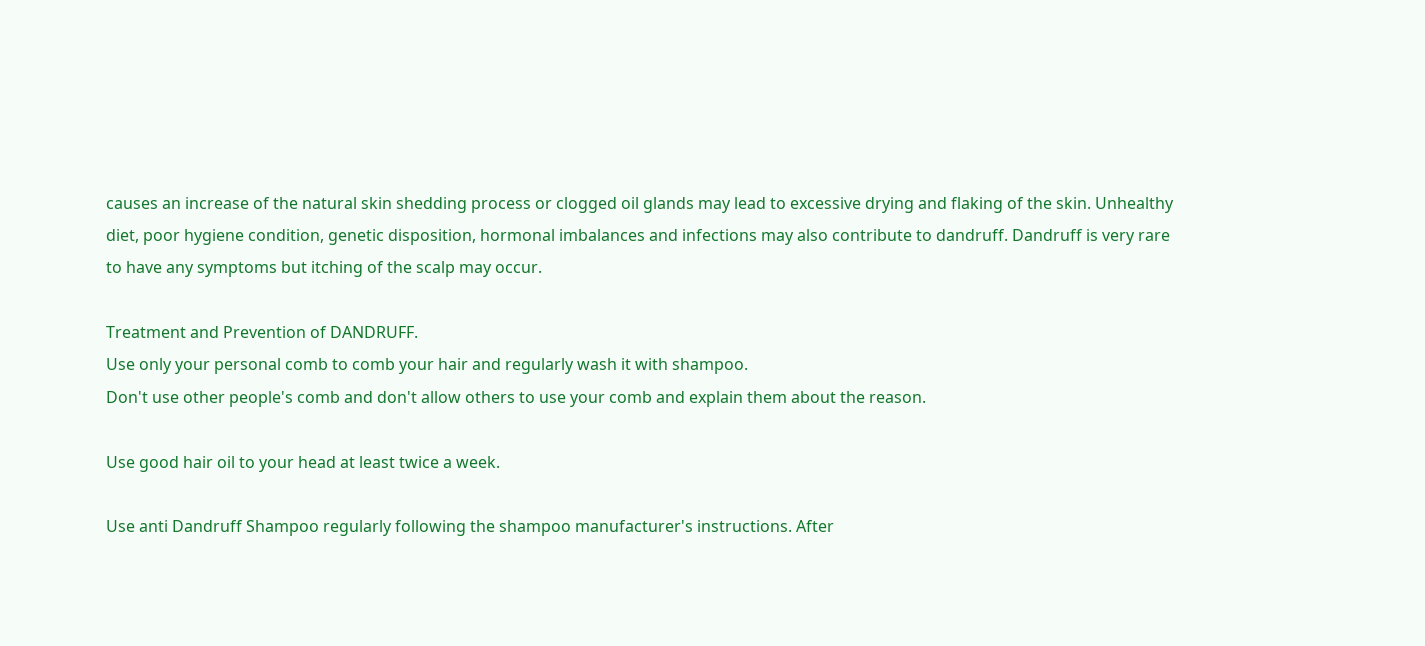causes an increase of the natural skin shedding process or clogged oil glands may lead to excessive drying and flaking of the skin. Unhealthy diet, poor hygiene condition, genetic disposition, hormonal imbalances and infections may also contribute to dandruff. Dandruff is very rare to have any symptoms but itching of the scalp may occur.

Treatment and Prevention of DANDRUFF.
Use only your personal comb to comb your hair and regularly wash it with shampoo.
Don't use other people's comb and don't allow others to use your comb and explain them about the reason.

Use good hair oil to your head at least twice a week.

Use anti Dandruff Shampoo regularly following the shampoo manufacturer's instructions. After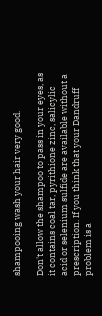shampooing wash your hair very good.

Don't allow the shampoo to pass in your eyes, as it contains coal tar, pyrithione zinc, salicylic acid or selenium sulfide are available without a prescription. If you think that your Dandruff problem is a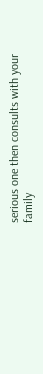serious one then consults with your family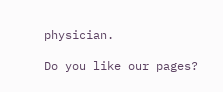physician.

Do you like our pages?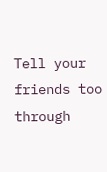Tell your friends too through